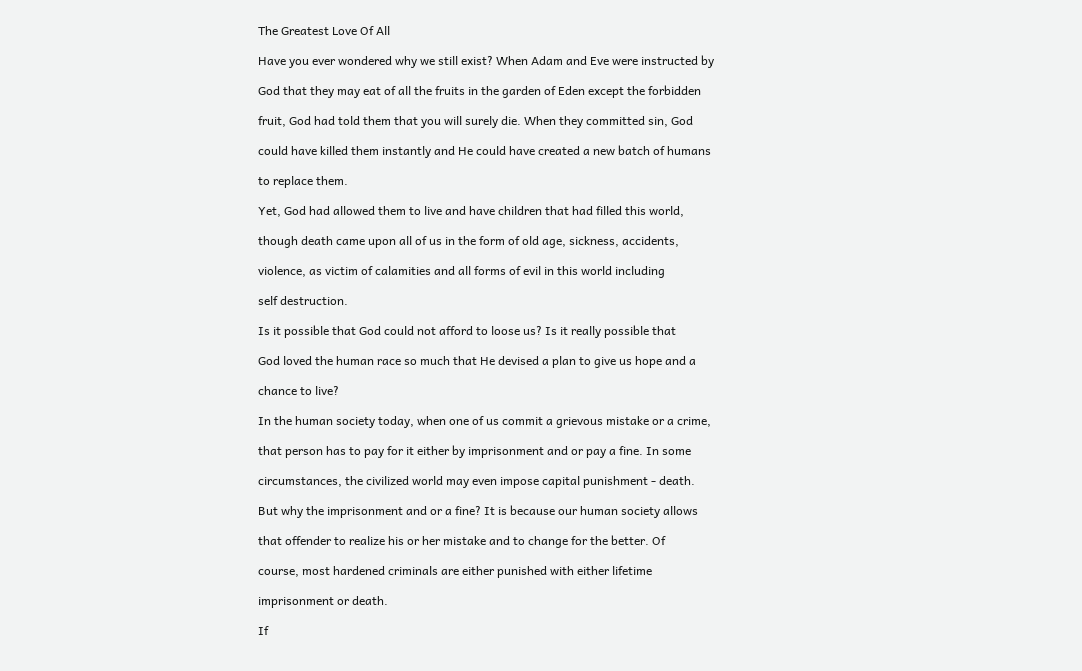The Greatest Love Of All

Have you ever wondered why we still exist? When Adam and Eve were instructed by

God that they may eat of all the fruits in the garden of Eden except the forbidden

fruit, God had told them that you will surely die. When they committed sin, God

could have killed them instantly and He could have created a new batch of humans

to replace them.

Yet, God had allowed them to live and have children that had filled this world,

though death came upon all of us in the form of old age, sickness, accidents,

violence, as victim of calamities and all forms of evil in this world including

self destruction.

Is it possible that God could not afford to loose us? Is it really possible that

God loved the human race so much that He devised a plan to give us hope and a

chance to live?

In the human society today, when one of us commit a grievous mistake or a crime,

that person has to pay for it either by imprisonment and or pay a fine. In some

circumstances, the civilized world may even impose capital punishment - death.

But why the imprisonment and or a fine? It is because our human society allows

that offender to realize his or her mistake and to change for the better. Of

course, most hardened criminals are either punished with either lifetime

imprisonment or death.

If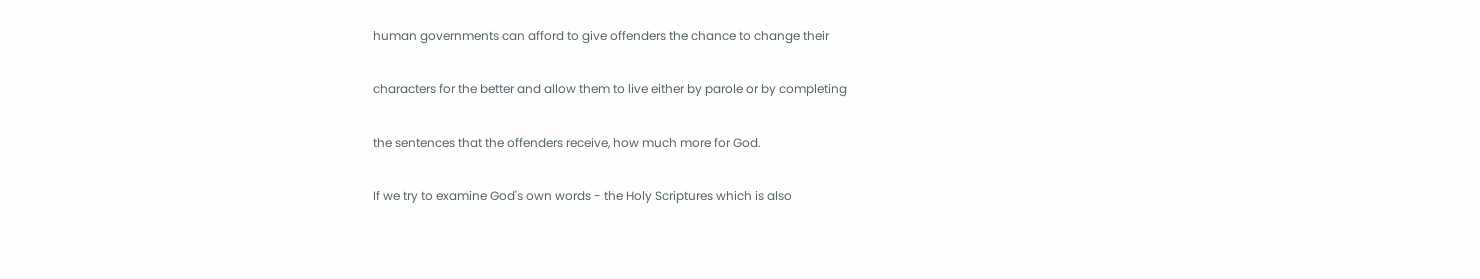human governments can afford to give offenders the chance to change their

characters for the better and allow them to live either by parole or by completing

the sentences that the offenders receive, how much more for God.

If we try to examine God's own words - the Holy Scriptures which is also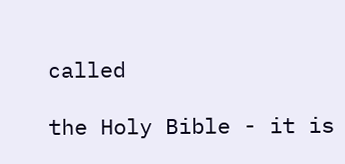called

the Holy Bible - it is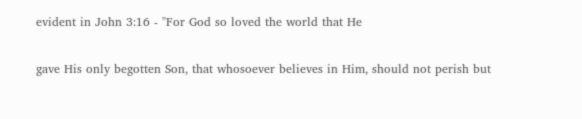evident in John 3:16 - "For God so loved the world that He

gave His only begotten Son, that whosoever believes in Him, should not perish but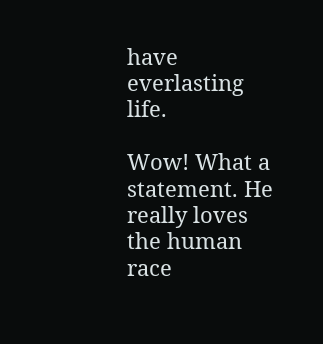have everlasting life.

Wow! What a statement. He really loves the human race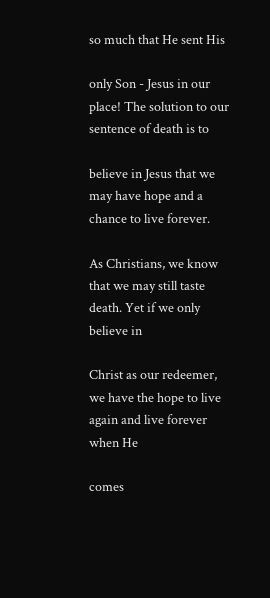so much that He sent His

only Son - Jesus in our place! The solution to our sentence of death is to

believe in Jesus that we may have hope and a chance to live forever.

As Christians, we know that we may still taste death. Yet if we only believe in

Christ as our redeemer, we have the hope to live again and live forever when He

comes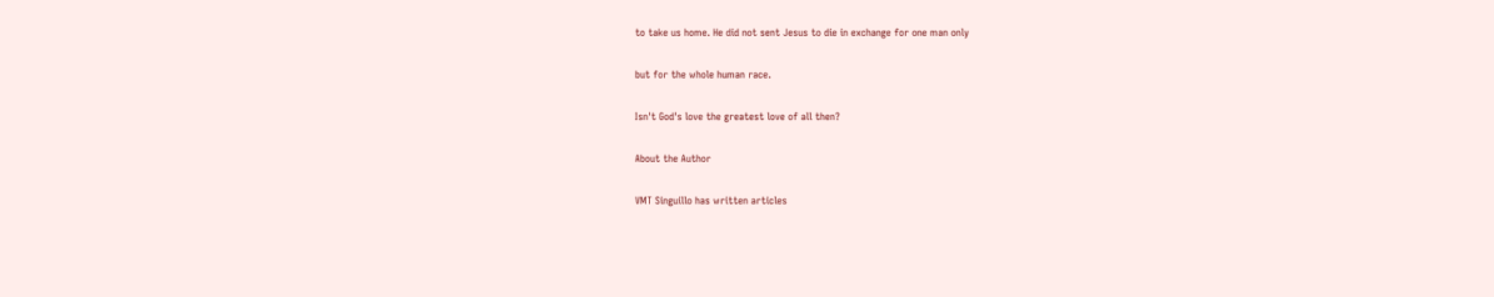to take us home. He did not sent Jesus to die in exchange for one man only

but for the whole human race.

Isn't God's love the greatest love of all then?

About the Author

VMT Singuillo has written articles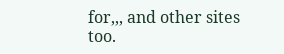for,,, and other sites too.